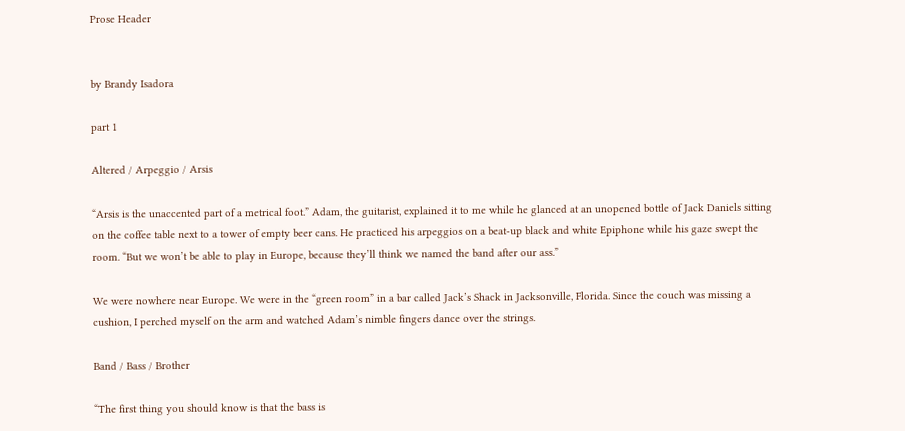Prose Header


by Brandy Isadora

part 1

Altered / Arpeggio / Arsis

“Arsis is the unaccented part of a metrical foot.” Adam, the guitarist, explained it to me while he glanced at an unopened bottle of Jack Daniels sitting on the coffee table next to a tower of empty beer cans. He practiced his arpeggios on a beat-up black and white Epiphone while his gaze swept the room. “But we won’t be able to play in Europe, because they’ll think we named the band after our ass.”

We were nowhere near Europe. We were in the “green room” in a bar called Jack’s Shack in Jacksonville, Florida. Since the couch was missing a cushion, I perched myself on the arm and watched Adam’s nimble fingers dance over the strings.

Band / Bass / Brother

“The first thing you should know is that the bass is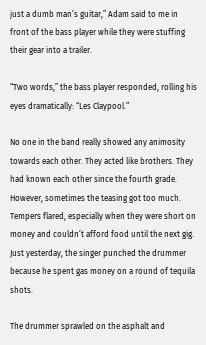just a dumb man’s guitar,” Adam said to me in front of the bass player while they were stuffing their gear into a trailer.

“Two words,” the bass player responded, rolling his eyes dramatically: “Les Claypool.”

No one in the band really showed any animosity towards each other. They acted like brothers. They had known each other since the fourth grade. However, sometimes the teasing got too much. Tempers flared, especially when they were short on money and couldn’t afford food until the next gig. Just yesterday, the singer punched the drummer because he spent gas money on a round of tequila shots.

The drummer sprawled on the asphalt and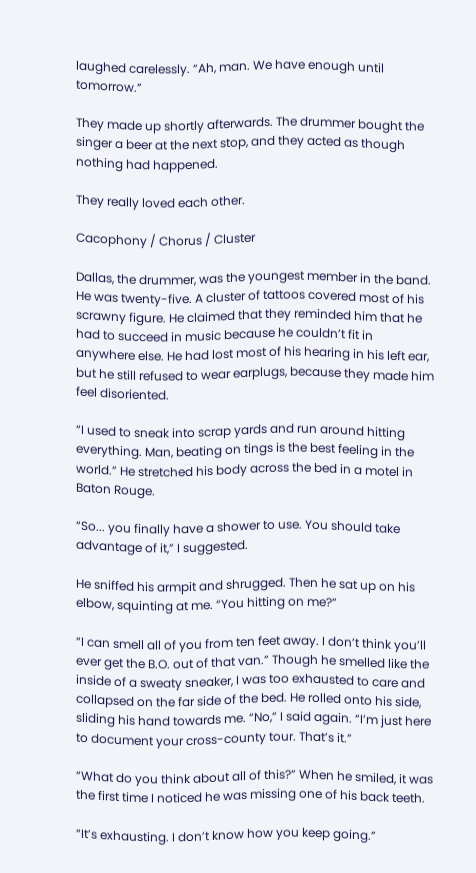laughed carelessly. “Ah, man. We have enough until tomorrow.”

They made up shortly afterwards. The drummer bought the singer a beer at the next stop, and they acted as though nothing had happened.

They really loved each other.

Cacophony / Chorus / Cluster

Dallas, the drummer, was the youngest member in the band. He was twenty-five. A cluster of tattoos covered most of his scrawny figure. He claimed that they reminded him that he had to succeed in music because he couldn’t fit in anywhere else. He had lost most of his hearing in his left ear, but he still refused to wear earplugs, because they made him feel disoriented.

“I used to sneak into scrap yards and run around hitting everything. Man, beating on tings is the best feeling in the world.” He stretched his body across the bed in a motel in Baton Rouge.

“So... you finally have a shower to use. You should take advantage of it,” I suggested.

He sniffed his armpit and shrugged. Then he sat up on his elbow, squinting at me. “You hitting on me?”

“I can smell all of you from ten feet away. I don’t think you’ll ever get the B.O. out of that van.” Though he smelled like the inside of a sweaty sneaker, I was too exhausted to care and collapsed on the far side of the bed. He rolled onto his side, sliding his hand towards me. “No,” I said again. “I’m just here to document your cross-county tour. That’s it.”

“What do you think about all of this?” When he smiled, it was the first time I noticed he was missing one of his back teeth.

“It’s exhausting. I don’t know how you keep going.”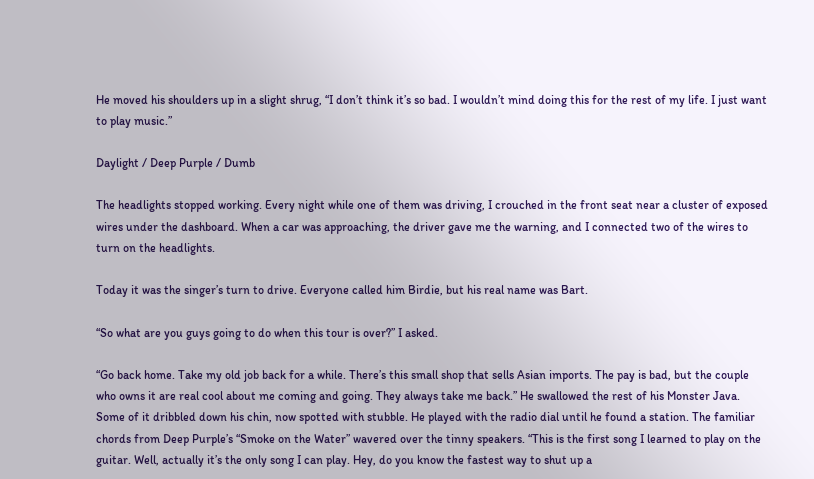He moved his shoulders up in a slight shrug, “I don’t think it’s so bad. I wouldn’t mind doing this for the rest of my life. I just want to play music.”

Daylight / Deep Purple / Dumb

The headlights stopped working. Every night while one of them was driving, I crouched in the front seat near a cluster of exposed wires under the dashboard. When a car was approaching, the driver gave me the warning, and I connected two of the wires to turn on the headlights.

Today it was the singer’s turn to drive. Everyone called him Birdie, but his real name was Bart.

“So what are you guys going to do when this tour is over?” I asked.

“Go back home. Take my old job back for a while. There’s this small shop that sells Asian imports. The pay is bad, but the couple who owns it are real cool about me coming and going. They always take me back.” He swallowed the rest of his Monster Java. Some of it dribbled down his chin, now spotted with stubble. He played with the radio dial until he found a station. The familiar chords from Deep Purple’s “Smoke on the Water” wavered over the tinny speakers. “This is the first song I learned to play on the guitar. Well, actually it’s the only song I can play. Hey, do you know the fastest way to shut up a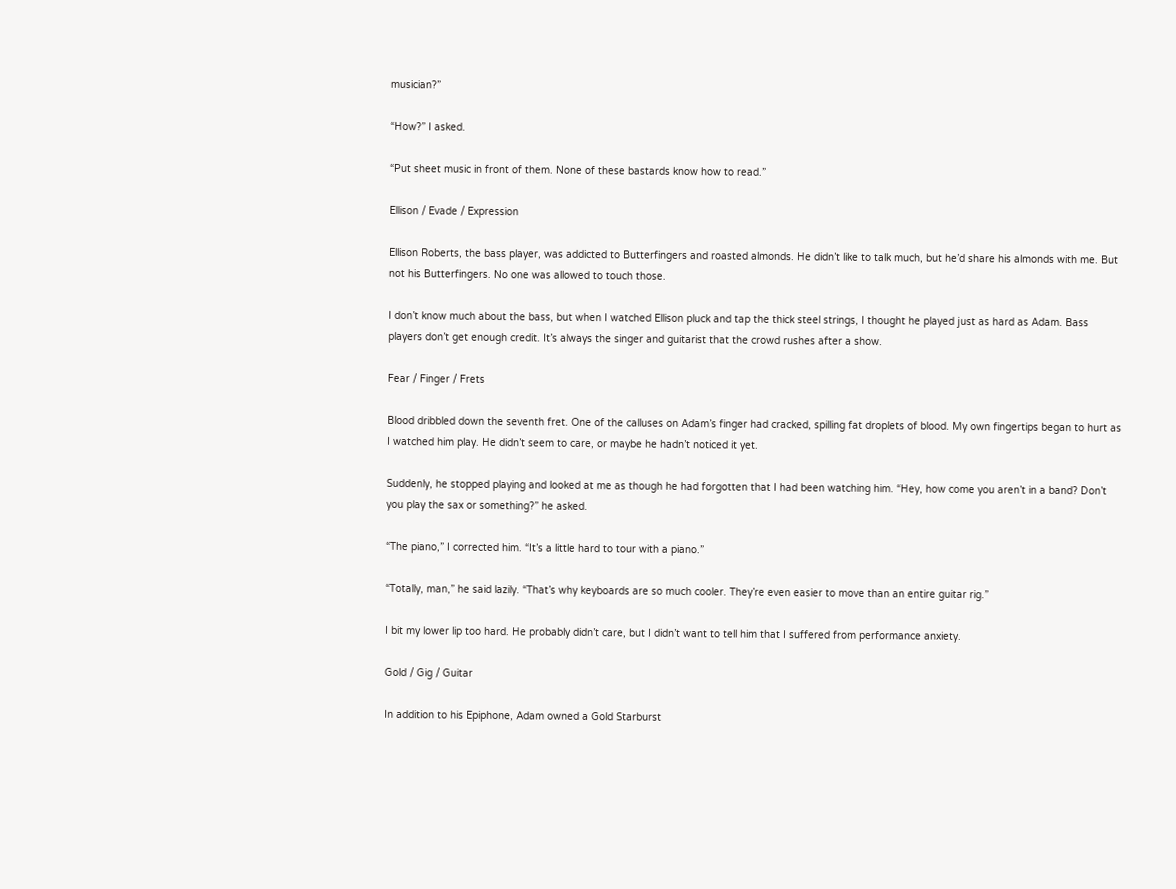musician?”

“How?” I asked.

“Put sheet music in front of them. None of these bastards know how to read.”

Ellison / Evade / Expression

Ellison Roberts, the bass player, was addicted to Butterfingers and roasted almonds. He didn’t like to talk much, but he’d share his almonds with me. But not his Butterfingers. No one was allowed to touch those.

I don’t know much about the bass, but when I watched Ellison pluck and tap the thick steel strings, I thought he played just as hard as Adam. Bass players don’t get enough credit. It’s always the singer and guitarist that the crowd rushes after a show.

Fear / Finger / Frets

Blood dribbled down the seventh fret. One of the calluses on Adam’s finger had cracked, spilling fat droplets of blood. My own fingertips began to hurt as I watched him play. He didn’t seem to care, or maybe he hadn’t noticed it yet.

Suddenly, he stopped playing and looked at me as though he had forgotten that I had been watching him. “Hey, how come you aren’t in a band? Don’t you play the sax or something?” he asked.

“The piano,” I corrected him. “It’s a little hard to tour with a piano.”

“Totally, man,” he said lazily. “That’s why keyboards are so much cooler. They’re even easier to move than an entire guitar rig.”

I bit my lower lip too hard. He probably didn’t care, but I didn’t want to tell him that I suffered from performance anxiety.

Gold / Gig / Guitar

In addition to his Epiphone, Adam owned a Gold Starburst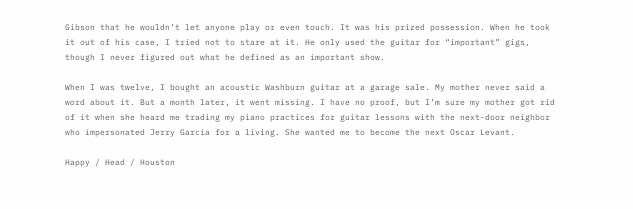Gibson that he wouldn’t let anyone play or even touch. It was his prized possession. When he took it out of his case, I tried not to stare at it. He only used the guitar for “important” gigs, though I never figured out what he defined as an important show.

When I was twelve, I bought an acoustic Washburn guitar at a garage sale. My mother never said a word about it. But a month later, it went missing. I have no proof, but I’m sure my mother got rid of it when she heard me trading my piano practices for guitar lessons with the next-door neighbor who impersonated Jerry Garcia for a living. She wanted me to become the next Oscar Levant.

Happy / Head / Houston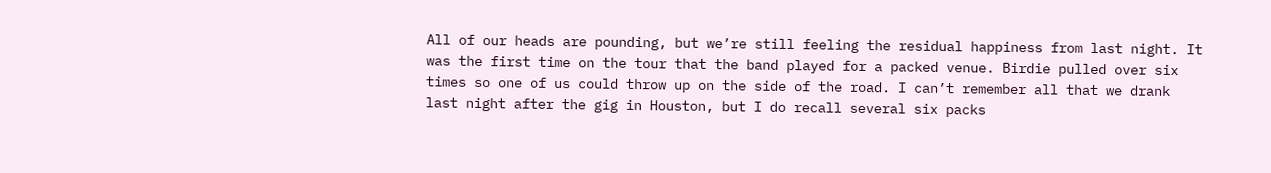All of our heads are pounding, but we’re still feeling the residual happiness from last night. It was the first time on the tour that the band played for a packed venue. Birdie pulled over six times so one of us could throw up on the side of the road. I can’t remember all that we drank last night after the gig in Houston, but I do recall several six packs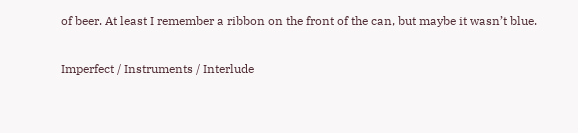of beer. At least I remember a ribbon on the front of the can, but maybe it wasn’t blue.

Imperfect / Instruments / Interlude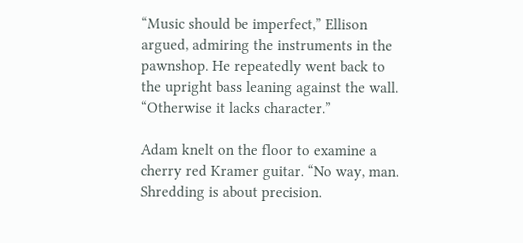“Music should be imperfect,” Ellison argued, admiring the instruments in the pawnshop. He repeatedly went back to the upright bass leaning against the wall. “Otherwise it lacks character.”

Adam knelt on the floor to examine a cherry red Kramer guitar. “No way, man. Shredding is about precision.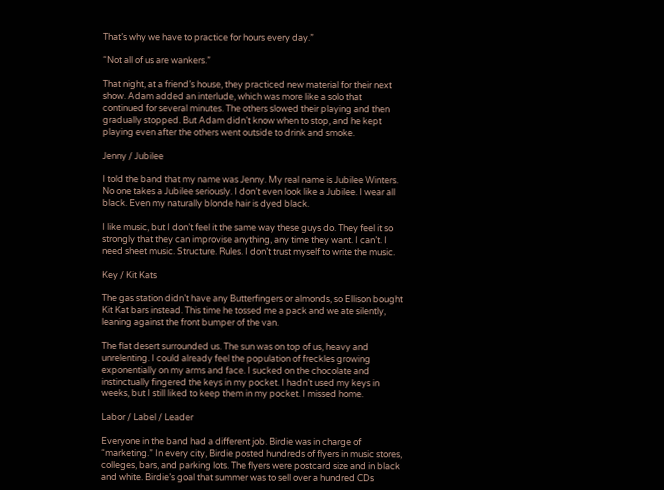That’s why we have to practice for hours every day.”

“Not all of us are wankers.”

That night, at a friend’s house, they practiced new material for their next show. Adam added an interlude, which was more like a solo that continued for several minutes. The others slowed their playing and then gradually stopped. But Adam didn’t know when to stop, and he kept playing even after the others went outside to drink and smoke.

Jenny / Jubilee

I told the band that my name was Jenny. My real name is Jubilee Winters. No one takes a Jubilee seriously. I don’t even look like a Jubilee. I wear all black. Even my naturally blonde hair is dyed black.

I like music, but I don’t feel it the same way these guys do. They feel it so strongly that they can improvise anything, any time they want. I can’t. I need sheet music. Structure. Rules. I don’t trust myself to write the music.

Key / Kit Kats

The gas station didn’t have any Butterfingers or almonds, so Ellison bought Kit Kat bars instead. This time he tossed me a pack and we ate silently, leaning against the front bumper of the van.

The flat desert surrounded us. The sun was on top of us, heavy and unrelenting. I could already feel the population of freckles growing exponentially on my arms and face. I sucked on the chocolate and instinctually fingered the keys in my pocket. I hadn’t used my keys in weeks, but I still liked to keep them in my pocket. I missed home.

Labor / Label / Leader

Everyone in the band had a different job. Birdie was in charge of “marketing.” In every city, Birdie posted hundreds of flyers in music stores, colleges, bars, and parking lots. The flyers were postcard size and in black and white. Birdie’s goal that summer was to sell over a hundred CDs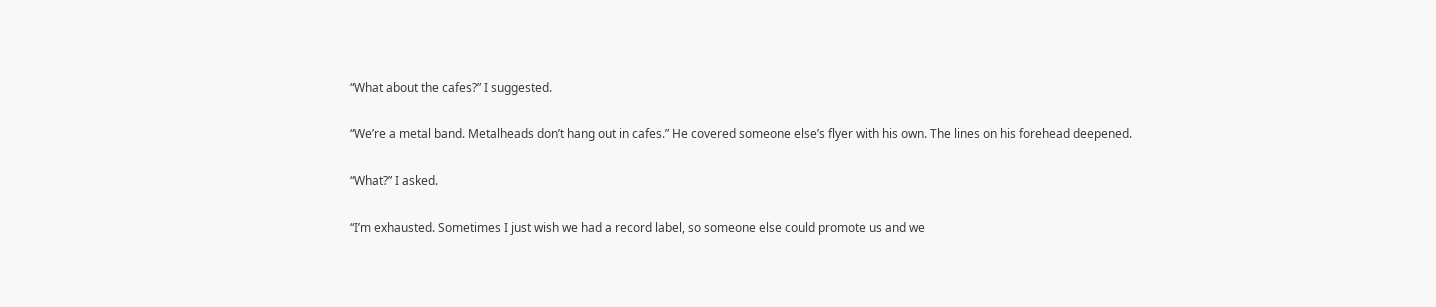“What about the cafes?” I suggested.

“We’re a metal band. Metalheads don’t hang out in cafes.” He covered someone else’s flyer with his own. The lines on his forehead deepened.

“What?” I asked.

“I’m exhausted. Sometimes I just wish we had a record label, so someone else could promote us and we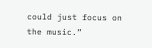could just focus on the music.”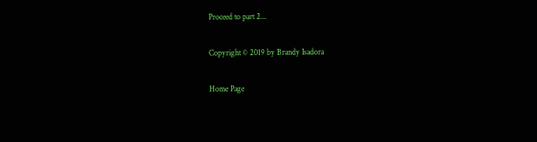Proceed to part 2...

Copyright © 2019 by Brandy Isadora

Home Page